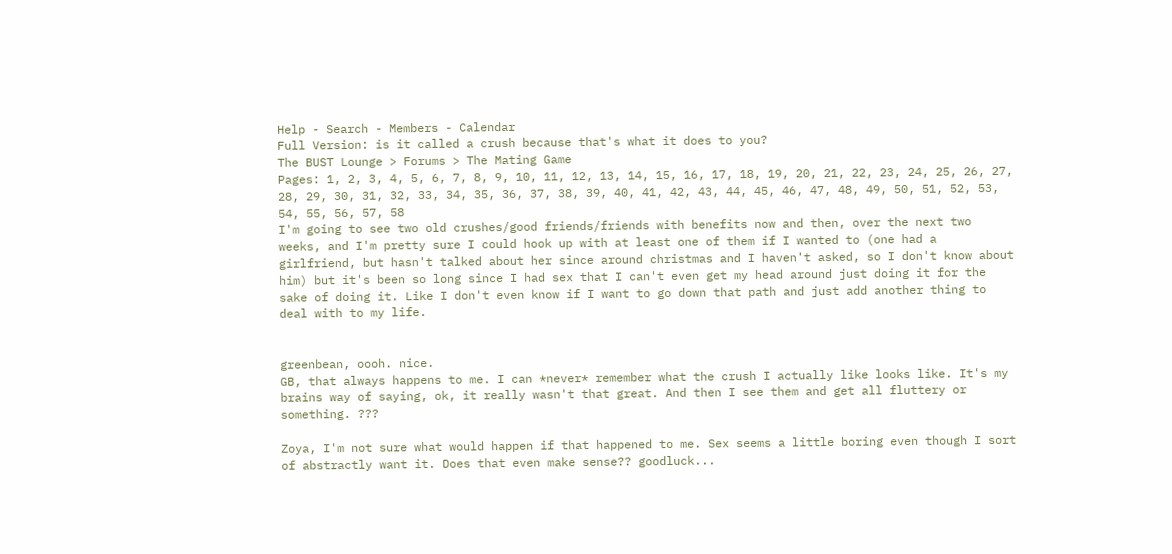Help - Search - Members - Calendar
Full Version: is it called a crush because that's what it does to you?
The BUST Lounge > Forums > The Mating Game
Pages: 1, 2, 3, 4, 5, 6, 7, 8, 9, 10, 11, 12, 13, 14, 15, 16, 17, 18, 19, 20, 21, 22, 23, 24, 25, 26, 27, 28, 29, 30, 31, 32, 33, 34, 35, 36, 37, 38, 39, 40, 41, 42, 43, 44, 45, 46, 47, 48, 49, 50, 51, 52, 53, 54, 55, 56, 57, 58
I'm going to see two old crushes/good friends/friends with benefits now and then, over the next two weeks, and I'm pretty sure I could hook up with at least one of them if I wanted to (one had a girlfriend, but hasn't talked about her since around christmas and I haven't asked, so I don't know about him) but it's been so long since I had sex that I can't even get my head around just doing it for the sake of doing it. Like I don't even know if I want to go down that path and just add another thing to deal with to my life.


greenbean, oooh. nice.
GB, that always happens to me. I can *never* remember what the crush I actually like looks like. It's my brains way of saying, ok, it really wasn't that great. And then I see them and get all fluttery or something. ???

Zoya, I'm not sure what would happen if that happened to me. Sex seems a little boring even though I sort of abstractly want it. Does that even make sense?? goodluck...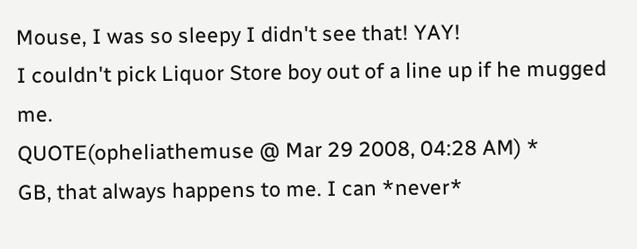Mouse, I was so sleepy I didn't see that! YAY!
I couldn't pick Liquor Store boy out of a line up if he mugged me.
QUOTE(opheliathemuse @ Mar 29 2008, 04:28 AM) *
GB, that always happens to me. I can *never*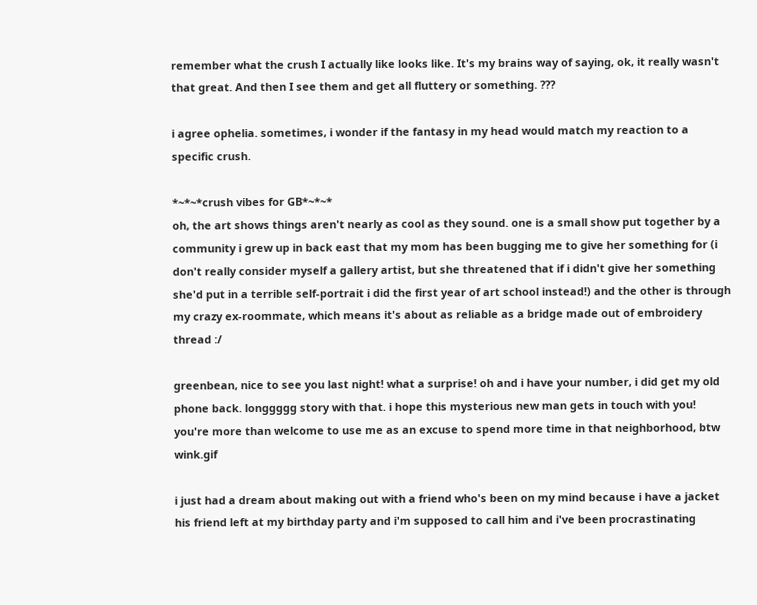remember what the crush I actually like looks like. It's my brains way of saying, ok, it really wasn't that great. And then I see them and get all fluttery or something. ???

i agree ophelia. sometimes, i wonder if the fantasy in my head would match my reaction to a specific crush.

*~*~*crush vibes for GB*~*~*
oh, the art shows things aren't nearly as cool as they sound. one is a small show put together by a community i grew up in back east that my mom has been bugging me to give her something for (i don't really consider myself a gallery artist, but she threatened that if i didn't give her something she'd put in a terrible self-portrait i did the first year of art school instead!) and the other is through my crazy ex-roommate, which means it's about as reliable as a bridge made out of embroidery thread :/

greenbean, nice to see you last night! what a surprise! oh and i have your number, i did get my old phone back. longgggg story with that. i hope this mysterious new man gets in touch with you! you're more than welcome to use me as an excuse to spend more time in that neighborhood, btw wink.gif

i just had a dream about making out with a friend who's been on my mind because i have a jacket his friend left at my birthday party and i'm supposed to call him and i've been procrastinating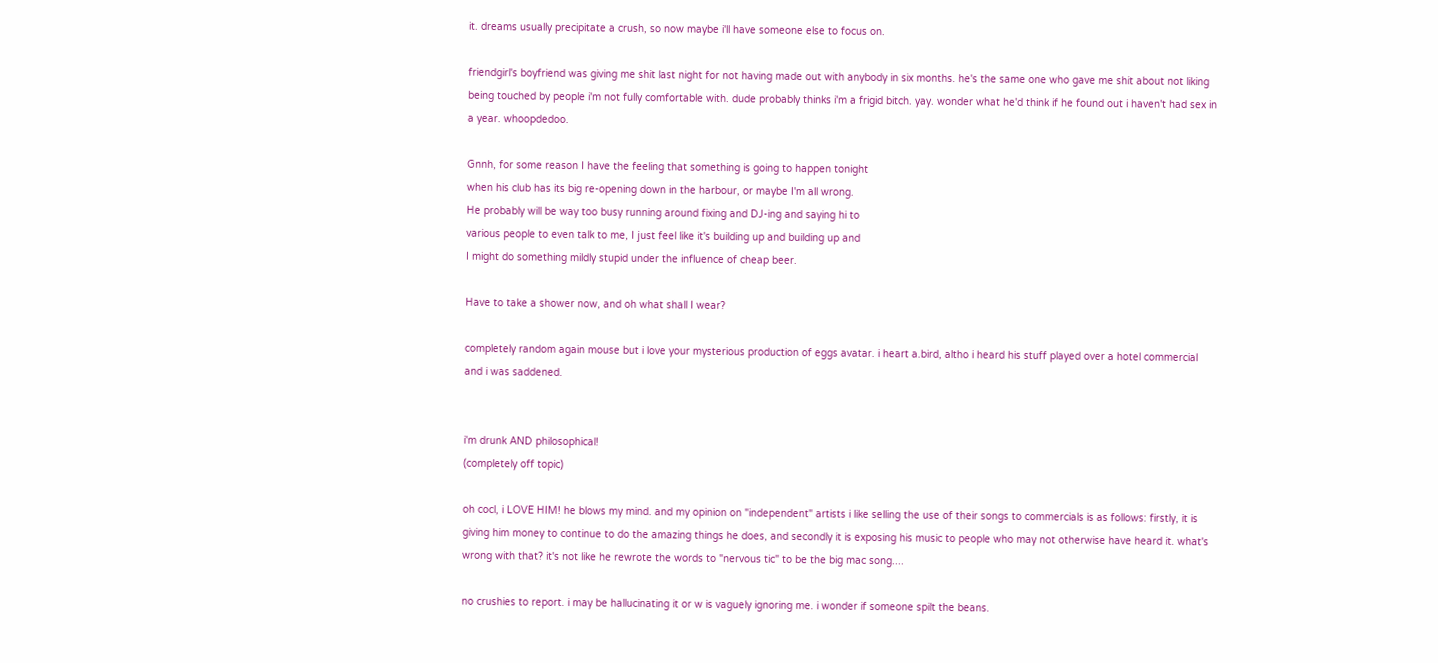it. dreams usually precipitate a crush, so now maybe i'll have someone else to focus on.

friendgirl's boyfriend was giving me shit last night for not having made out with anybody in six months. he's the same one who gave me shit about not liking being touched by people i'm not fully comfortable with. dude probably thinks i'm a frigid bitch. yay. wonder what he'd think if he found out i haven't had sex in a year. whoopdedoo.

Gnnh, for some reason I have the feeling that something is going to happen tonight
when his club has its big re-opening down in the harbour, or maybe I'm all wrong.
He probably will be way too busy running around fixing and DJ-ing and saying hi to
various people to even talk to me, I just feel like it's building up and building up and
I might do something mildly stupid under the influence of cheap beer.

Have to take a shower now, and oh what shall I wear?

completely random again mouse but i love your mysterious production of eggs avatar. i heart a.bird, altho i heard his stuff played over a hotel commercial and i was saddened.


i'm drunk AND philosophical!
(completely off topic)

oh cocl, i LOVE HIM! he blows my mind. and my opinion on "independent" artists i like selling the use of their songs to commercials is as follows: firstly, it is giving him money to continue to do the amazing things he does, and secondly it is exposing his music to people who may not otherwise have heard it. what's wrong with that? it's not like he rewrote the words to "nervous tic" to be the big mac song....

no crushies to report. i may be hallucinating it or w is vaguely ignoring me. i wonder if someone spilt the beans.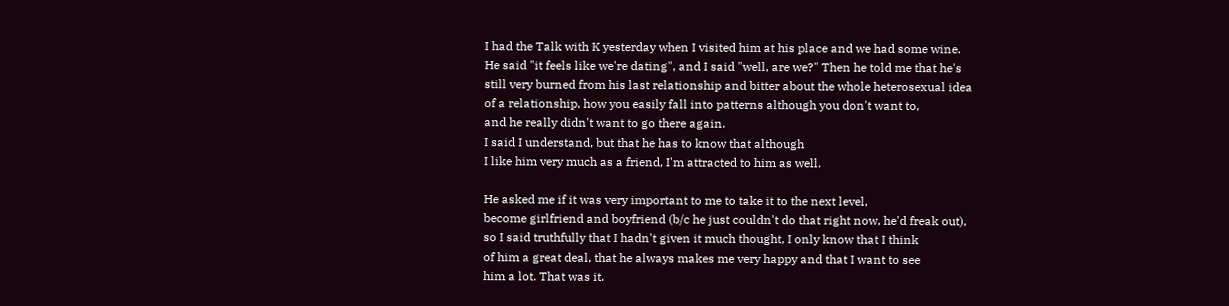I had the Talk with K yesterday when I visited him at his place and we had some wine.
He said "it feels like we're dating", and I said "well, are we?" Then he told me that he's
still very burned from his last relationship and bitter about the whole heterosexual idea
of a relationship, how you easily fall into patterns although you don't want to,
and he really didn't want to go there again.
I said I understand, but that he has to know that although
I like him very much as a friend, I'm attracted to him as well.

He asked me if it was very important to me to take it to the next level,
become girlfriend and boyfriend (b/c he just couldn't do that right now, he'd freak out),
so I said truthfully that I hadn't given it much thought, I only know that I think
of him a great deal, that he always makes me very happy and that I want to see
him a lot. That was it.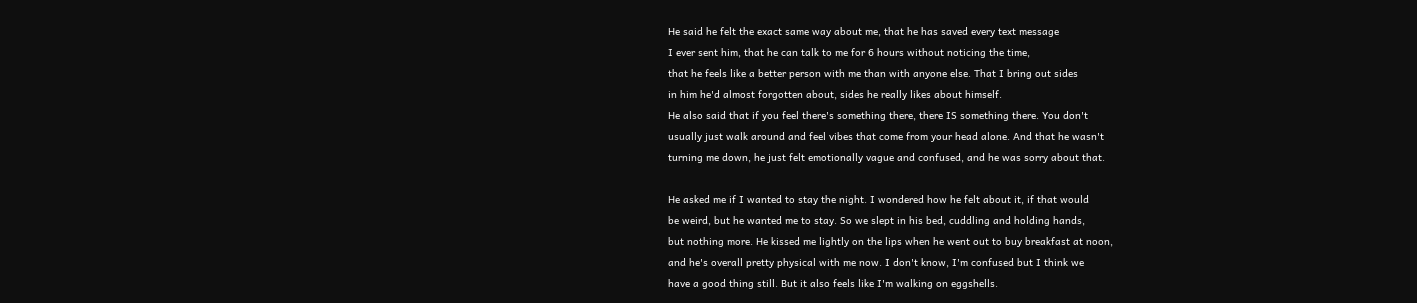He said he felt the exact same way about me, that he has saved every text message
I ever sent him, that he can talk to me for 6 hours without noticing the time,
that he feels like a better person with me than with anyone else. That I bring out sides
in him he'd almost forgotten about, sides he really likes about himself.
He also said that if you feel there's something there, there IS something there. You don't
usually just walk around and feel vibes that come from your head alone. And that he wasn't
turning me down, he just felt emotionally vague and confused, and he was sorry about that.

He asked me if I wanted to stay the night. I wondered how he felt about it, if that would
be weird, but he wanted me to stay. So we slept in his bed, cuddling and holding hands,
but nothing more. He kissed me lightly on the lips when he went out to buy breakfast at noon,
and he's overall pretty physical with me now. I don't know, I'm confused but I think we
have a good thing still. But it also feels like I'm walking on eggshells.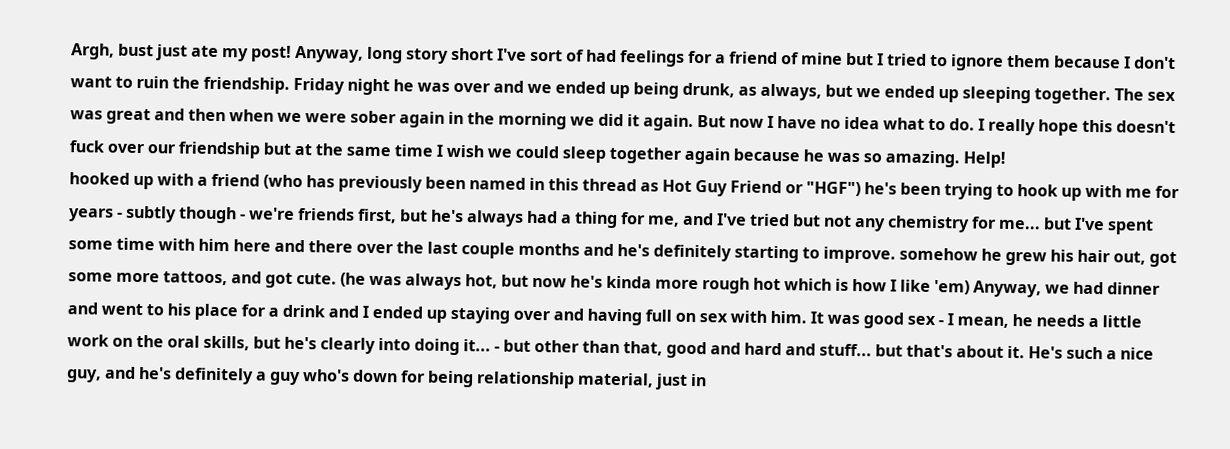Argh, bust just ate my post! Anyway, long story short I've sort of had feelings for a friend of mine but I tried to ignore them because I don't want to ruin the friendship. Friday night he was over and we ended up being drunk, as always, but we ended up sleeping together. The sex was great and then when we were sober again in the morning we did it again. But now I have no idea what to do. I really hope this doesn't fuck over our friendship but at the same time I wish we could sleep together again because he was so amazing. Help!
hooked up with a friend (who has previously been named in this thread as Hot Guy Friend or "HGF") he's been trying to hook up with me for years - subtly though - we're friends first, but he's always had a thing for me, and I've tried but not any chemistry for me... but I've spent some time with him here and there over the last couple months and he's definitely starting to improve. somehow he grew his hair out, got some more tattoos, and got cute. (he was always hot, but now he's kinda more rough hot which is how I like 'em) Anyway, we had dinner and went to his place for a drink and I ended up staying over and having full on sex with him. It was good sex - I mean, he needs a little work on the oral skills, but he's clearly into doing it... - but other than that, good and hard and stuff... but that's about it. He's such a nice guy, and he's definitely a guy who's down for being relationship material, just in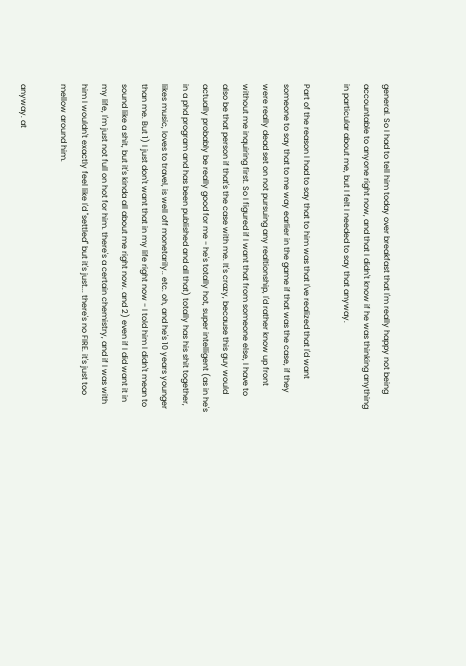general. So I had to tell him today over breakfast that I'm really happy not being accountable to anyone right now, and that I didn't know if he was thinking anything in particular about me, but I felt I needed to say that anyway.

Part of the reason I had to say that to him was that I've realized that I'd want someone to say that to me way earlier in the game if that was the case, if they were really dead set on not pursuing any realtionship, I'd rather know up front without me inquiring first. So I figured if I want that from someone else, I have to also be that person if that's the case with me. It's crazy, because this guy would actually probably be really good for me - he's totally hot, super intelligent (as in he's in a phd program and has been published and all that) totally has his shit together, likes music, loves to travel, is well off monetarily.. etc. oh, and he's 10 years younger than me. But 1) I just don't want that in my life right now - I told him I didn't mean to sound like a shit, but it's kinda all about me right now. and 2) even if I did want it in my life, I'm just not full on hot for him. there's a certain chemistry, and if I was with him I wouldn't exactly feel like I'd "settled" but it's just... there's no FIRE. it's just too mellow around him.

anyway. at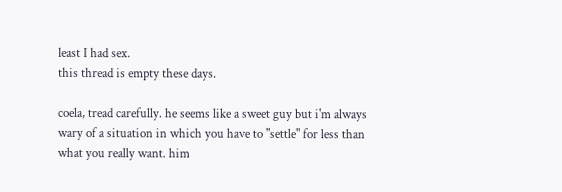least I had sex.
this thread is empty these days.

coela, tread carefully. he seems like a sweet guy but i'm always wary of a situation in which you have to "settle" for less than what you really want. him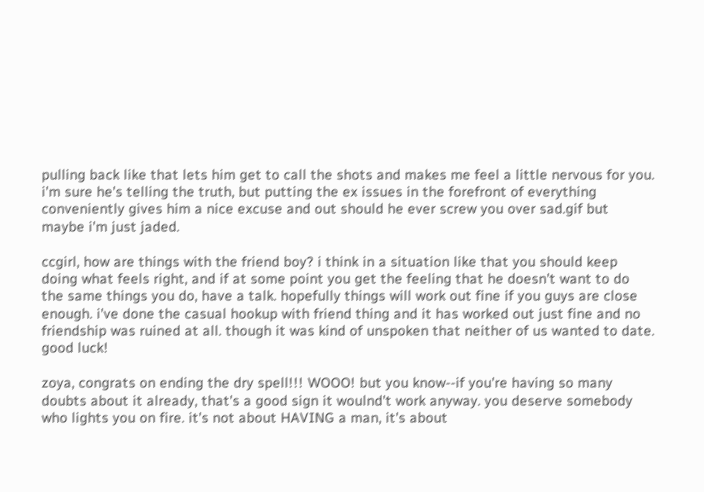pulling back like that lets him get to call the shots and makes me feel a little nervous for you. i'm sure he's telling the truth, but putting the ex issues in the forefront of everything conveniently gives him a nice excuse and out should he ever screw you over sad.gif but maybe i'm just jaded.

ccgirl, how are things with the friend boy? i think in a situation like that you should keep doing what feels right, and if at some point you get the feeling that he doesn't want to do the same things you do, have a talk. hopefully things will work out fine if you guys are close enough. i've done the casual hookup with friend thing and it has worked out just fine and no friendship was ruined at all. though it was kind of unspoken that neither of us wanted to date. good luck!

zoya, congrats on ending the dry spell!!! WOOO! but you know--if you're having so many doubts about it already, that's a good sign it woulnd't work anyway. you deserve somebody who lights you on fire. it's not about HAVING a man, it's about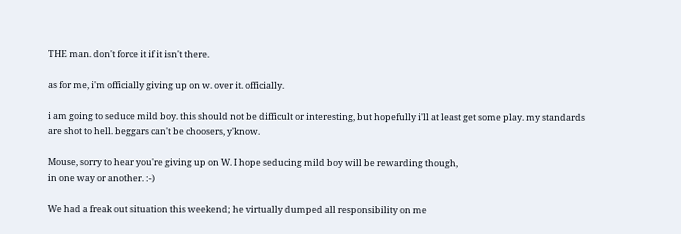THE man. don't force it if it isn't there.

as for me, i'm officially giving up on w. over it. officially.

i am going to seduce mild boy. this should not be difficult or interesting, but hopefully i'll at least get some play. my standards are shot to hell. beggars can't be choosers, y'know.

Mouse, sorry to hear you're giving up on W. I hope seducing mild boy will be rewarding though,
in one way or another. :-)

We had a freak out situation this weekend; he virtually dumped all responsibility on me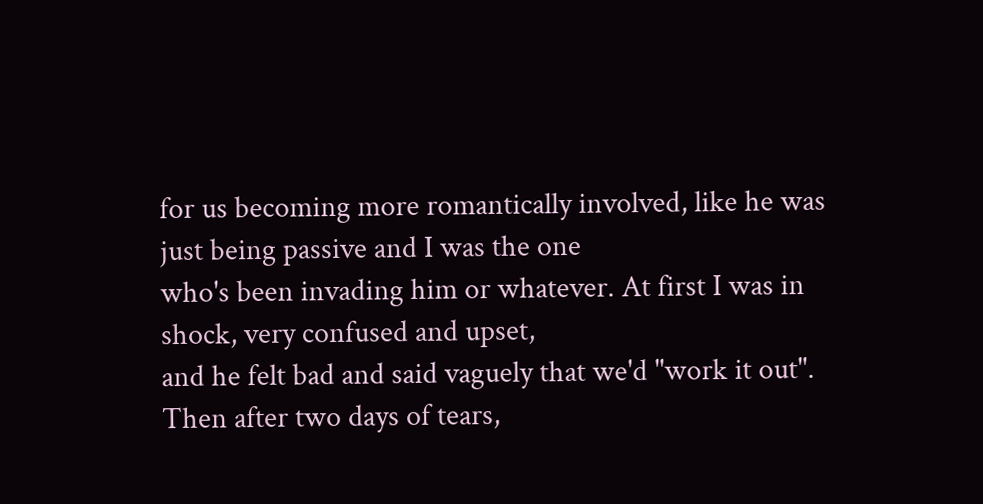for us becoming more romantically involved, like he was just being passive and I was the one
who's been invading him or whatever. At first I was in shock, very confused and upset,
and he felt bad and said vaguely that we'd "work it out". Then after two days of tears,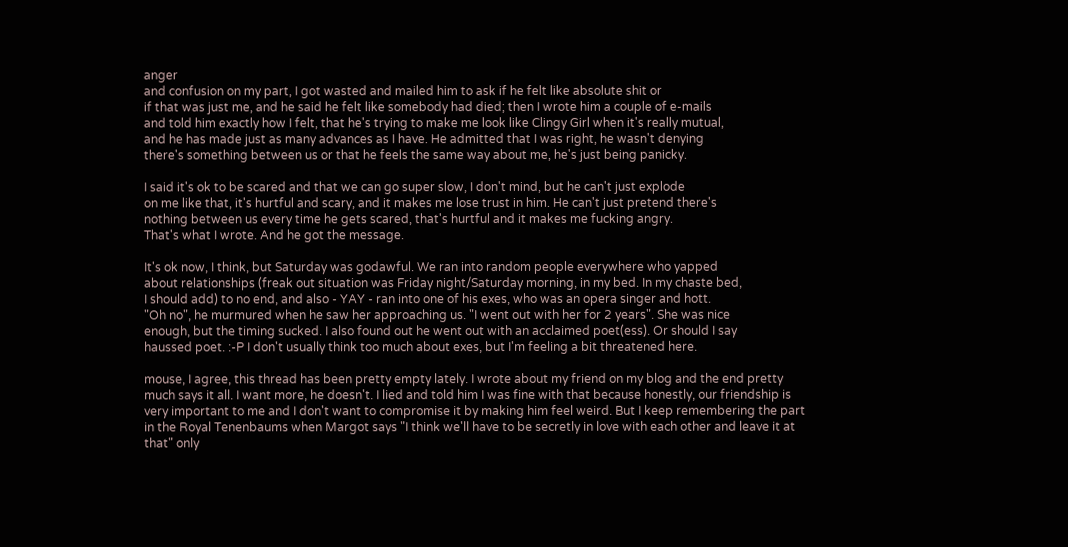anger
and confusion on my part, I got wasted and mailed him to ask if he felt like absolute shit or
if that was just me, and he said he felt like somebody had died; then I wrote him a couple of e-mails
and told him exactly how I felt, that he's trying to make me look like Clingy Girl when it's really mutual,
and he has made just as many advances as I have. He admitted that I was right, he wasn't denying
there's something between us or that he feels the same way about me, he's just being panicky.

I said it's ok to be scared and that we can go super slow, I don't mind, but he can't just explode
on me like that, it's hurtful and scary, and it makes me lose trust in him. He can't just pretend there's
nothing between us every time he gets scared, that's hurtful and it makes me fucking angry.
That's what I wrote. And he got the message.

It's ok now, I think, but Saturday was godawful. We ran into random people everywhere who yapped
about relationships (freak out situation was Friday night/Saturday morning, in my bed. In my chaste bed,
I should add) to no end, and also - YAY - ran into one of his exes, who was an opera singer and hott.
"Oh no", he murmured when he saw her approaching us. "I went out with her for 2 years". She was nice
enough, but the timing sucked. I also found out he went out with an acclaimed poet(ess). Or should I say
haussed poet. :-P I don't usually think too much about exes, but I'm feeling a bit threatened here.

mouse, I agree, this thread has been pretty empty lately. I wrote about my friend on my blog and the end pretty much says it all. I want more, he doesn't. I lied and told him I was fine with that because honestly, our friendship is very important to me and I don't want to compromise it by making him feel weird. But I keep remembering the part in the Royal Tenenbaums when Margot says "I think we'll have to be secretly in love with each other and leave it at that" only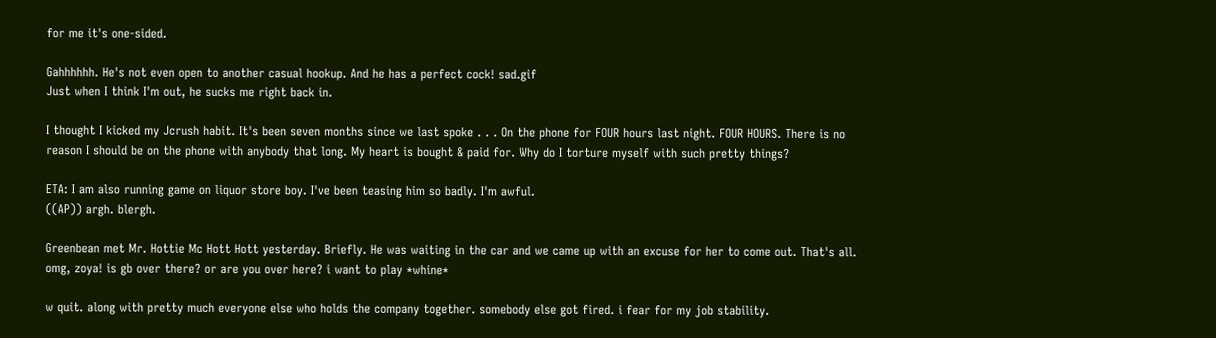for me it's one-sided.

Gahhhhhh. He's not even open to another casual hookup. And he has a perfect cock! sad.gif
Just when I think I'm out, he sucks me right back in.

I thought I kicked my Jcrush habit. It's been seven months since we last spoke . . . On the phone for FOUR hours last night. FOUR HOURS. There is no reason I should be on the phone with anybody that long. My heart is bought & paid for. Why do I torture myself with such pretty things?

ETA: I am also running game on liquor store boy. I've been teasing him so badly. I'm awful.
((AP)) argh. blergh.

Greenbean met Mr. Hottie Mc Hott Hott yesterday. Briefly. He was waiting in the car and we came up with an excuse for her to come out. That's all.
omg, zoya! is gb over there? or are you over here? i want to play *whine*

w quit. along with pretty much everyone else who holds the company together. somebody else got fired. i fear for my job stability.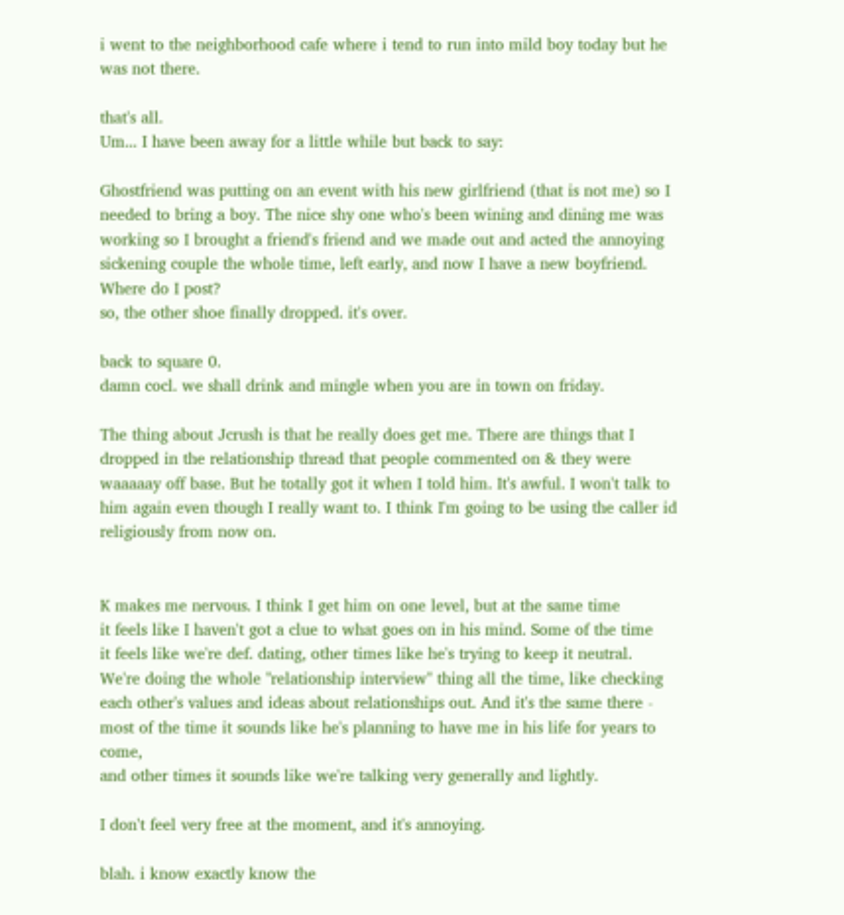i went to the neighborhood cafe where i tend to run into mild boy today but he was not there.

that's all.
Um... I have been away for a little while but back to say:

Ghostfriend was putting on an event with his new girlfriend (that is not me) so I needed to bring a boy. The nice shy one who's been wining and dining me was working so I brought a friend's friend and we made out and acted the annoying sickening couple the whole time, left early, and now I have a new boyfriend. Where do I post?
so, the other shoe finally dropped. it's over.

back to square 0.
damn cocl. we shall drink and mingle when you are in town on friday.

The thing about Jcrush is that he really does get me. There are things that I dropped in the relationship thread that people commented on & they were waaaaay off base. But he totally got it when I told him. It's awful. I won't talk to him again even though I really want to. I think I'm going to be using the caller id religiously from now on.


K makes me nervous. I think I get him on one level, but at the same time
it feels like I haven't got a clue to what goes on in his mind. Some of the time
it feels like we're def. dating, other times like he's trying to keep it neutral.
We're doing the whole "relationship interview" thing all the time, like checking
each other's values and ideas about relationships out. And it's the same there -
most of the time it sounds like he's planning to have me in his life for years to come,
and other times it sounds like we're talking very generally and lightly.

I don't feel very free at the moment, and it's annoying.

blah. i know exactly know the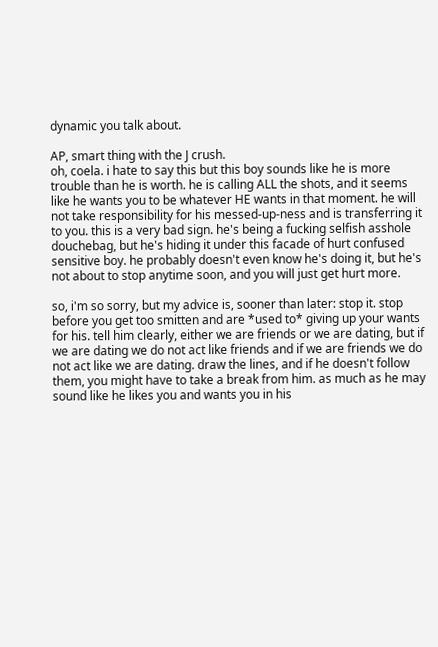dynamic you talk about.

AP, smart thing with the J crush.
oh, coela. i hate to say this but this boy sounds like he is more trouble than he is worth. he is calling ALL the shots, and it seems like he wants you to be whatever HE wants in that moment. he will not take responsibility for his messed-up-ness and is transferring it to you. this is a very bad sign. he's being a fucking selfish asshole douchebag, but he's hiding it under this facade of hurt confused sensitive boy. he probably doesn't even know he's doing it, but he's not about to stop anytime soon, and you will just get hurt more.

so, i'm so sorry, but my advice is, sooner than later: stop it. stop before you get too smitten and are *used to* giving up your wants for his. tell him clearly, either we are friends or we are dating, but if we are dating we do not act like friends and if we are friends we do not act like we are dating. draw the lines, and if he doesn't follow them, you might have to take a break from him. as much as he may sound like he likes you and wants you in his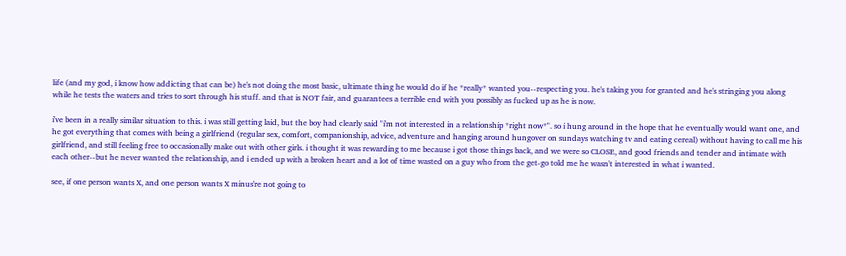life (and my god, i know how addicting that can be) he's not doing the most basic, ultimate thing he would do if he *really* wanted you--respecting you. he's taking you for granted and he's stringing you along while he tests the waters and tries to sort through his stuff. and that is NOT fair, and guarantees a terrible end with you possibly as fucked up as he is now.

i've been in a really similar situation to this. i was still getting laid, but the boy had clearly said "i'm not interested in a relationship *right now*". so i hung around in the hope that he eventually would want one, and he got everything that comes with being a girlfriend (regular sex, comfort, companionship, advice, adventure and hanging around hungover on sundays watching tv and eating cereal) without having to call me his girlfriend, and still feeling free to occasionally make out with other girls. i thought it was rewarding to me because i got those things back, and we were so CLOSE, and good friends and tender and intimate with each other--but he never wanted the relationship, and i ended up with a broken heart and a lot of time wasted on a guy who from the get-go told me he wasn't interested in what i wanted.

see, if one person wants X, and one person wants X minus're not going to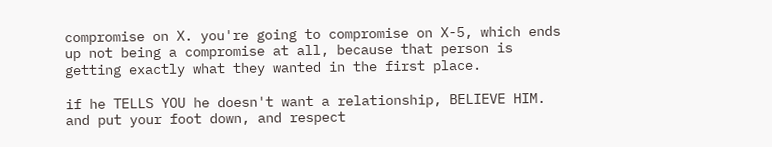compromise on X. you're going to compromise on X-5, which ends up not being a compromise at all, because that person is getting exactly what they wanted in the first place.

if he TELLS YOU he doesn't want a relationship, BELIEVE HIM. and put your foot down, and respect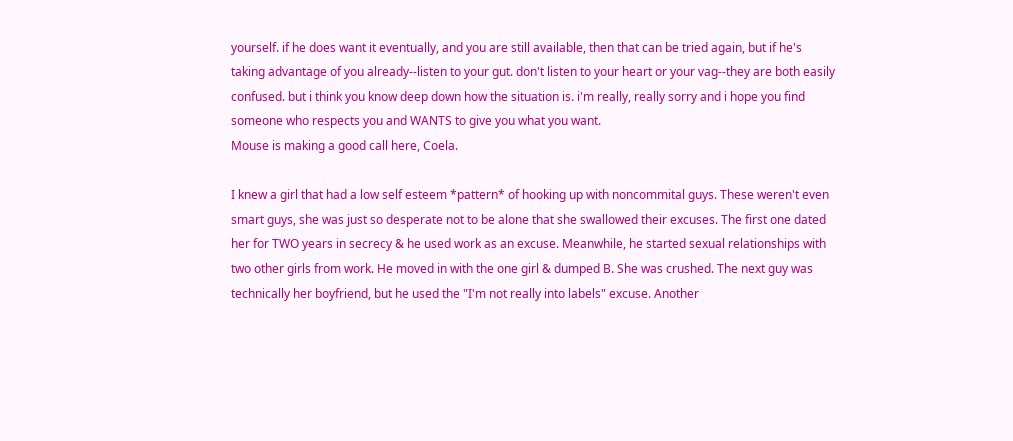yourself. if he does want it eventually, and you are still available, then that can be tried again, but if he's taking advantage of you already--listen to your gut. don't listen to your heart or your vag--they are both easily confused. but i think you know deep down how the situation is. i'm really, really sorry and i hope you find someone who respects you and WANTS to give you what you want.
Mouse is making a good call here, Coela.

I knew a girl that had a low self esteem *pattern* of hooking up with noncommital guys. These weren't even smart guys, she was just so desperate not to be alone that she swallowed their excuses. The first one dated her for TWO years in secrecy & he used work as an excuse. Meanwhile, he started sexual relationships with two other girls from work. He moved in with the one girl & dumped B. She was crushed. The next guy was technically her boyfriend, but he used the "I'm not really into labels" excuse. Another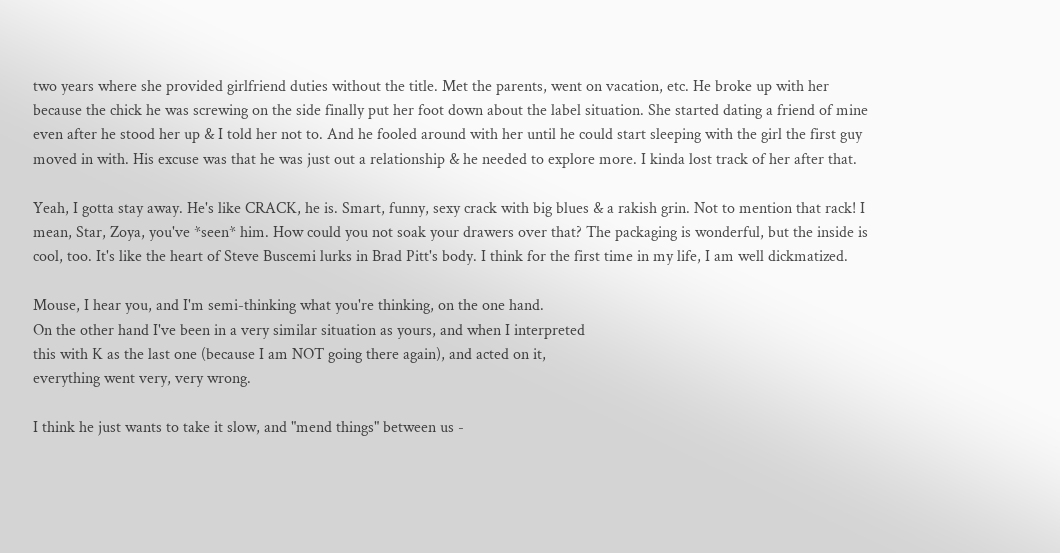two years where she provided girlfriend duties without the title. Met the parents, went on vacation, etc. He broke up with her because the chick he was screwing on the side finally put her foot down about the label situation. She started dating a friend of mine even after he stood her up & I told her not to. And he fooled around with her until he could start sleeping with the girl the first guy moved in with. His excuse was that he was just out a relationship & he needed to explore more. I kinda lost track of her after that.

Yeah, I gotta stay away. He's like CRACK, he is. Smart, funny, sexy crack with big blues & a rakish grin. Not to mention that rack! I mean, Star, Zoya, you've *seen* him. How could you not soak your drawers over that? The packaging is wonderful, but the inside is cool, too. It's like the heart of Steve Buscemi lurks in Brad Pitt's body. I think for the first time in my life, I am well dickmatized.

Mouse, I hear you, and I'm semi-thinking what you're thinking, on the one hand.
On the other hand I've been in a very similar situation as yours, and when I interpreted
this with K as the last one (because I am NOT going there again), and acted on it,
everything went very, very wrong.

I think he just wants to take it slow, and "mend things" between us -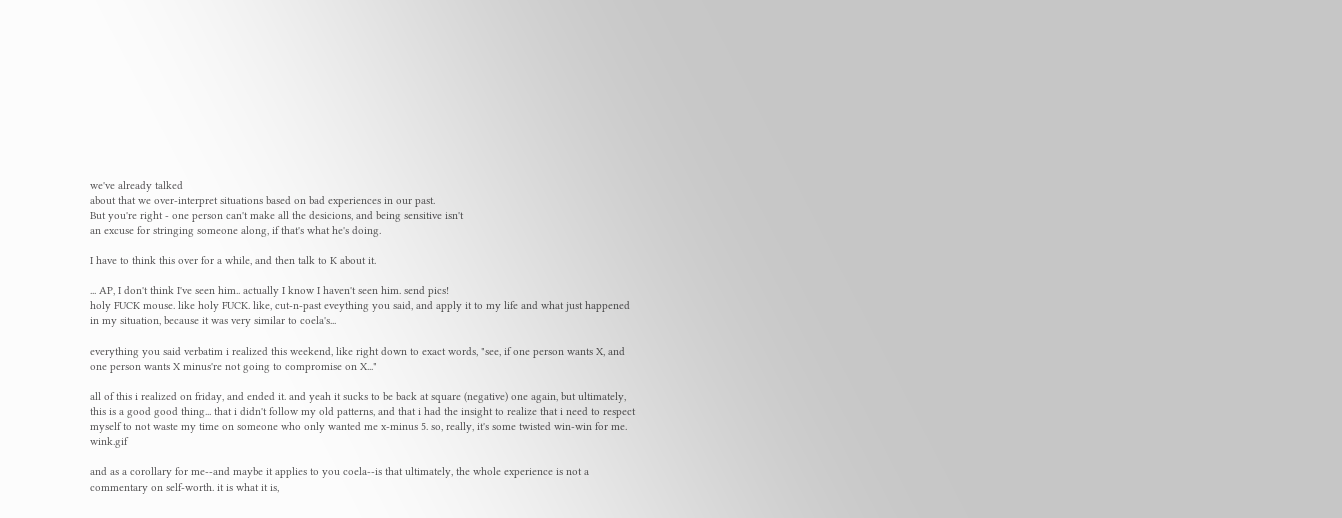we've already talked
about that we over-interpret situations based on bad experiences in our past.
But you're right - one person can't make all the desicions, and being sensitive isn't
an excuse for stringing someone along, if that's what he's doing.

I have to think this over for a while, and then talk to K about it.

... AP, I don't think I've seen him.. actually I know I haven't seen him. send pics!
holy FUCK mouse. like holy FUCK. like, cut-n-past eveything you said, and apply it to my life and what just happened in my situation, because it was very similar to coela's...

everything you said verbatim i realized this weekend, like right down to exact words, "see, if one person wants X, and one person wants X minus're not going to compromise on X..."

all of this i realized on friday, and ended it. and yeah it sucks to be back at square (negative) one again, but ultimately, this is a good good thing... that i didn't follow my old patterns, and that i had the insight to realize that i need to respect myself to not waste my time on someone who only wanted me x-minus 5. so, really, it's some twisted win-win for me. wink.gif

and as a corollary for me--and maybe it applies to you coela--is that ultimately, the whole experience is not a commentary on self-worth. it is what it is,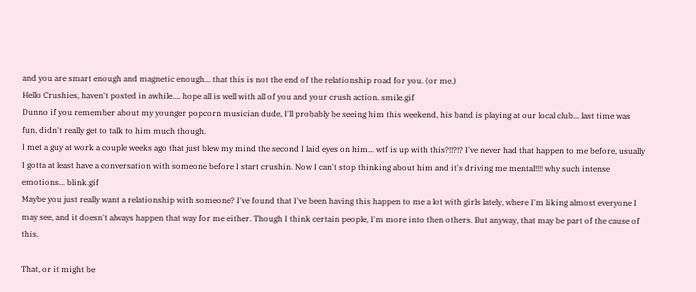and you are smart enough and magnetic enough... that this is not the end of the relationship road for you. (or me.)
Hello Crushies, haven't posted in awhile.... hope all is well with all of you and your crush action. smile.gif
Dunno if you remember about my younger popcorn musician dude, I'll probably be seeing him this weekend, his band is playing at our local club... last time was fun, didn't really get to talk to him much though.
I met a guy at work a couple weeks ago that just blew my mind the second I laid eyes on him... wtf is up with this?!!?!? I've never had that happen to me before, usually I gotta at least have a conversation with someone before I start crushin. Now I can't stop thinking about him and it's driving me mental!!!! why such intense emotions... blink.gif
Maybe you just really want a relationship with someone? I've found that I've been having this happen to me a lot with girls lately, where I'm liking almost everyone I may see, and it doesn't always happen that way for me either. Though I think certain people, I'm more into then others. But anyway, that may be part of the cause of this.

That, or it might be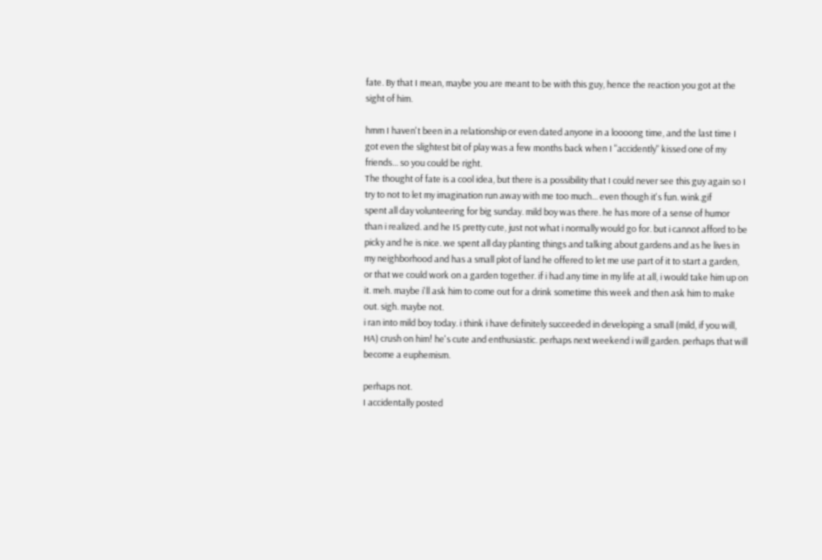fate. By that I mean, maybe you are meant to be with this guy, hence the reaction you got at the sight of him.

hmm I haven't been in a relationship or even dated anyone in a loooong time, and the last time I got even the slightest bit of play was a few months back when I "accidently" kissed one of my friends... so you could be right.
The thought of fate is a cool idea, but there is a possibility that I could never see this guy again so I try to not to let my imagination run away with me too much... even though it's fun. wink.gif
spent all day volunteering for big sunday. mild boy was there. he has more of a sense of humor than i realized. and he IS pretty cute, just not what i normally would go for. but i cannot afford to be picky and he is nice. we spent all day planting things and talking about gardens and as he lives in my neighborhood and has a small plot of land he offered to let me use part of it to start a garden, or that we could work on a garden together. if i had any time in my life at all, i would take him up on it. meh. maybe i'll ask him to come out for a drink sometime this week and then ask him to make out. sigh. maybe not.
i ran into mild boy today. i think i have definitely succeeded in developing a small (mild, if you will, HA) crush on him! he's cute and enthusiastic. perhaps next weekend i will garden. perhaps that will become a euphemism.

perhaps not.
I accidentally posted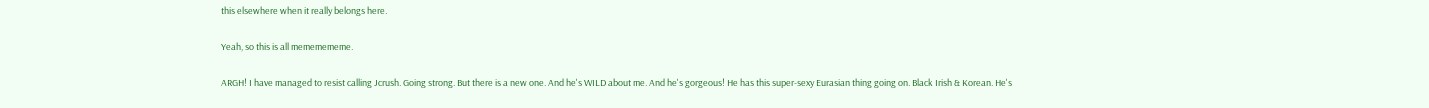this elsewhere when it really belongs here.

Yeah, so this is all mememememe.

ARGH! I have managed to resist calling Jcrush. Going strong. But there is a new one. And he's WILD about me. And he's gorgeous! He has this super-sexy Eurasian thing going on. Black Irish & Korean. He's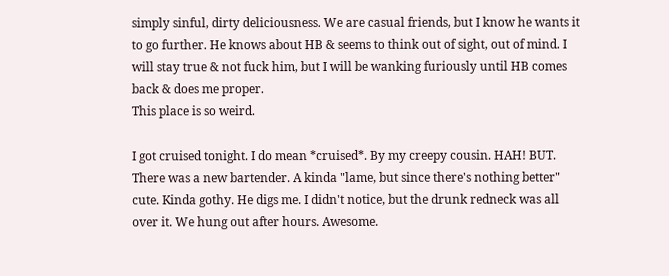simply sinful, dirty deliciousness. We are casual friends, but I know he wants it to go further. He knows about HB & seems to think out of sight, out of mind. I will stay true & not fuck him, but I will be wanking furiously until HB comes back & does me proper.
This place is so weird.

I got cruised tonight. I do mean *cruised*. By my creepy cousin. HAH! BUT. There was a new bartender. A kinda "lame, but since there's nothing better" cute. Kinda gothy. He digs me. I didn't notice, but the drunk redneck was all over it. We hung out after hours. Awesome.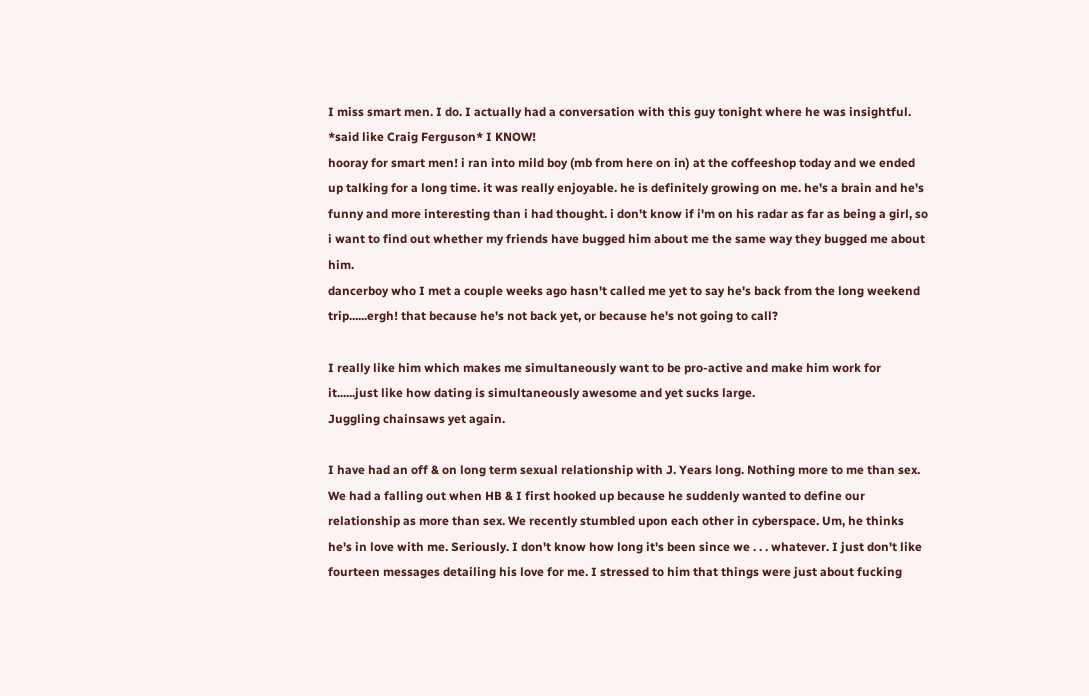I miss smart men. I do. I actually had a conversation with this guy tonight where he was insightful. *said like Craig Ferguson* I KNOW!
hooray for smart men! i ran into mild boy (mb from here on in) at the coffeeshop today and we ended up talking for a long time. it was really enjoyable. he is definitely growing on me. he's a brain and he's funny and more interesting than i had thought. i don't know if i'm on his radar as far as being a girl, so i want to find out whether my friends have bugged him about me the same way they bugged me about him.
dancerboy who I met a couple weeks ago hasn't called me yet to say he's back from the long weekend trip......ergh! that because he's not back yet, or because he's not going to call?

I really like him which makes me simultaneously want to be pro-active and make him work for it......just like how dating is simultaneously awesome and yet sucks large.
Juggling chainsaws yet again.

I have had an off & on long term sexual relationship with J. Years long. Nothing more to me than sex. We had a falling out when HB & I first hooked up because he suddenly wanted to define our relationship as more than sex. We recently stumbled upon each other in cyberspace. Um, he thinks he's in love with me. Seriously. I don't know how long it's been since we . . . whatever. I just don't like fourteen messages detailing his love for me. I stressed to him that things were just about fucking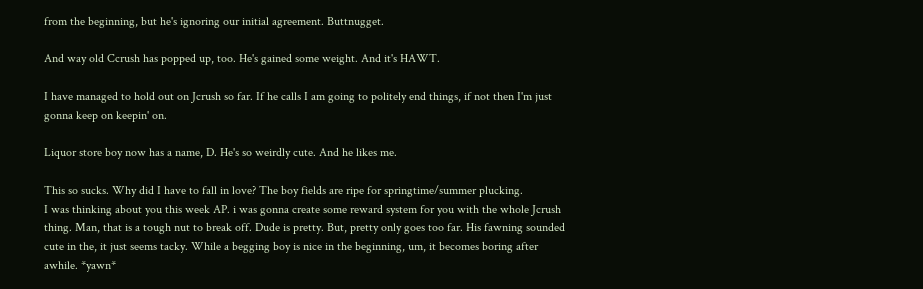from the beginning, but he's ignoring our initial agreement. Buttnugget.

And way old Ccrush has popped up, too. He's gained some weight. And it's HAWT.

I have managed to hold out on Jcrush so far. If he calls I am going to politely end things, if not then I'm just gonna keep on keepin' on.

Liquor store boy now has a name, D. He's so weirdly cute. And he likes me.

This so sucks. Why did I have to fall in love? The boy fields are ripe for springtime/summer plucking.
I was thinking about you this week AP. i was gonna create some reward system for you with the whole Jcrush thing. Man, that is a tough nut to break off. Dude is pretty. But, pretty only goes too far. His fawning sounded cute in the, it just seems tacky. While a begging boy is nice in the beginning, um, it becomes boring after awhile. *yawn*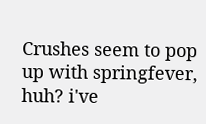Crushes seem to pop up with springfever, huh? i've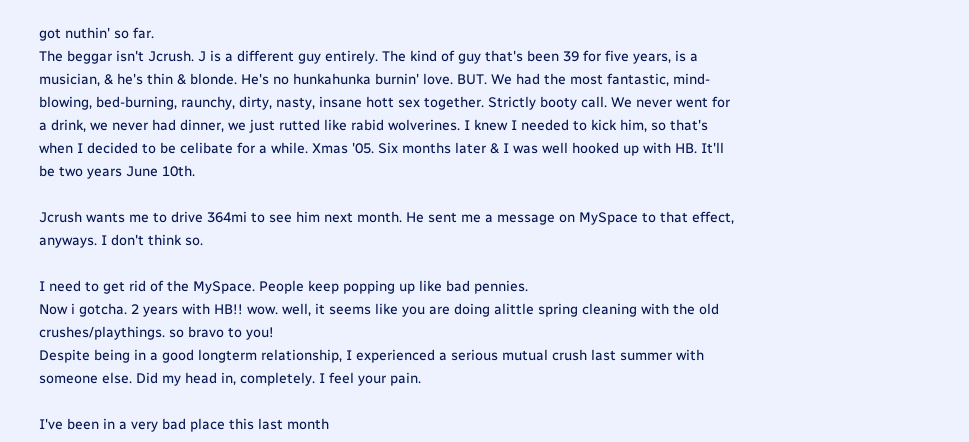got nuthin' so far.
The beggar isn't Jcrush. J is a different guy entirely. The kind of guy that's been 39 for five years, is a musician, & he's thin & blonde. He's no hunkahunka burnin' love. BUT. We had the most fantastic, mind-blowing, bed-burning, raunchy, dirty, nasty, insane hott sex together. Strictly booty call. We never went for a drink, we never had dinner, we just rutted like rabid wolverines. I knew I needed to kick him, so that's when I decided to be celibate for a while. Xmas '05. Six months later & I was well hooked up with HB. It'll be two years June 10th.

Jcrush wants me to drive 364mi to see him next month. He sent me a message on MySpace to that effect, anyways. I don't think so.

I need to get rid of the MySpace. People keep popping up like bad pennies.
Now i gotcha. 2 years with HB!! wow. well, it seems like you are doing alittle spring cleaning with the old crushes/playthings. so bravo to you!
Despite being in a good longterm relationship, I experienced a serious mutual crush last summer with someone else. Did my head in, completely. I feel your pain.

I've been in a very bad place this last month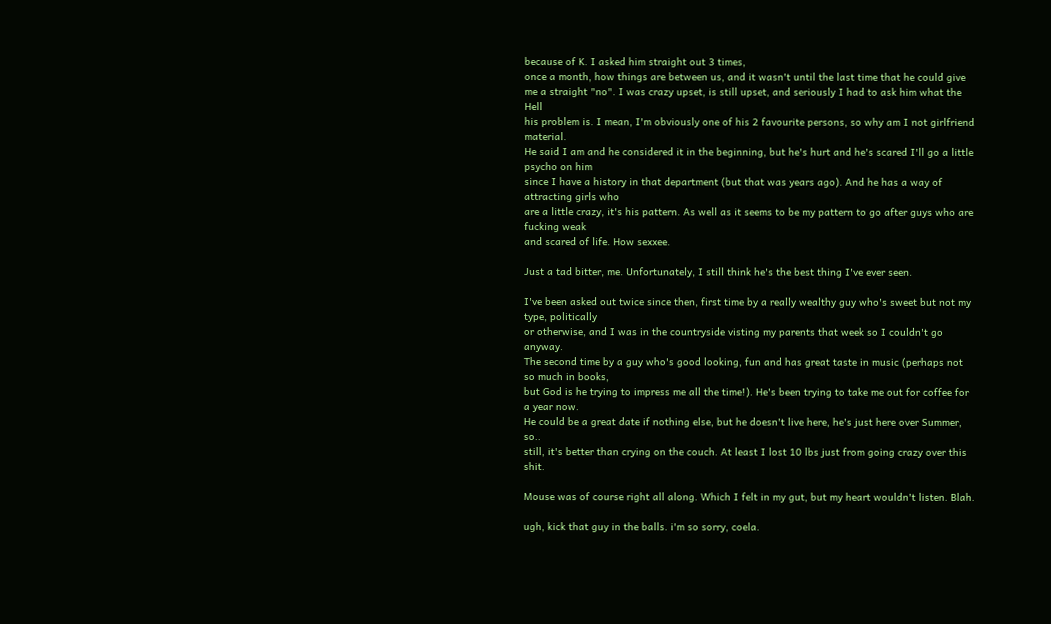because of K. I asked him straight out 3 times,
once a month, how things are between us, and it wasn't until the last time that he could give
me a straight "no". I was crazy upset, is still upset, and seriously I had to ask him what the Hell
his problem is. I mean, I'm obviously one of his 2 favourite persons, so why am I not girlfriend material.
He said I am and he considered it in the beginning, but he's hurt and he's scared I'll go a little psycho on him
since I have a history in that department (but that was years ago). And he has a way of attracting girls who
are a little crazy, it's his pattern. As well as it seems to be my pattern to go after guys who are fucking weak
and scared of life. How sexxee.

Just a tad bitter, me. Unfortunately, I still think he's the best thing I've ever seen.

I've been asked out twice since then, first time by a really wealthy guy who's sweet but not my type, politically
or otherwise, and I was in the countryside visting my parents that week so I couldn't go anyway.
The second time by a guy who's good looking, fun and has great taste in music (perhaps not so much in books,
but God is he trying to impress me all the time!). He's been trying to take me out for coffee for a year now.
He could be a great date if nothing else, but he doesn't live here, he's just here over Summer, so..
still, it's better than crying on the couch. At least I lost 10 lbs just from going crazy over this shit.

Mouse was of course right all along. Which I felt in my gut, but my heart wouldn't listen. Blah.

ugh, kick that guy in the balls. i'm so sorry, coela.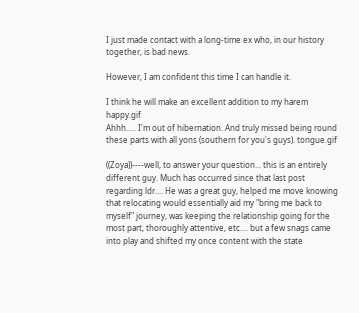I just made contact with a long-time ex who, in our history together, is bad news.

However, I am confident this time I can handle it.

I think he will make an excellent addition to my harem happy.gif
Ahhh..... I'm out of hibernation. And truly missed being round these parts with all yons (southern for you's guys). tongue.gif

((Zoya))----well, to answer your question... this is an entirely different guy. Much has occurred since that last post regarding ldr.... He was a great guy, helped me move knowing that relocating would essentially aid my "bring me back to myself" journey, was keeping the relationship going for the most part, thoroughly attentive, etc.... but a few snags came into play and shifted my once content with the state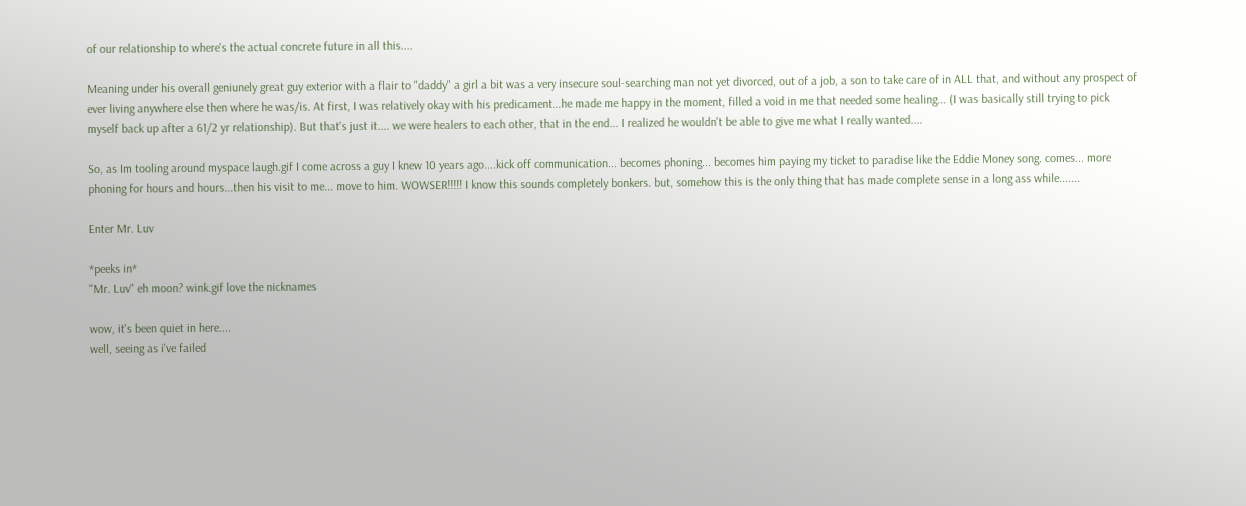of our relationship to where's the actual concrete future in all this....

Meaning under his overall geniunely great guy exterior with a flair to "daddy" a girl a bit was a very insecure soul-searching man not yet divorced, out of a job, a son to take care of in ALL that, and without any prospect of ever living anywhere else then where he was/is. At first, I was relatively okay with his predicament...he made me happy in the moment, filled a void in me that needed some healing... (I was basically still trying to pick myself back up after a 61/2 yr relationship). But that's just it.... we were healers to each other, that in the end... I realized he wouldn't be able to give me what I really wanted....

So, as Im tooling around myspace laugh.gif I come across a guy I knew 10 years ago....kick off communication... becomes phoning... becomes him paying my ticket to paradise like the Eddie Money song. comes... more phoning for hours and hours...then his visit to me... move to him. WOWSER!!!!! I know this sounds completely bonkers. but, somehow this is the only thing that has made complete sense in a long ass while.......

Enter Mr. Luv

*peeks in*
"Mr. Luv" eh moon? wink.gif love the nicknames

wow, it's been quiet in here....
well, seeing as i've failed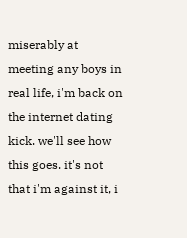miserably at meeting any boys in real life, i'm back on the internet dating kick. we'll see how this goes. it's not that i'm against it, i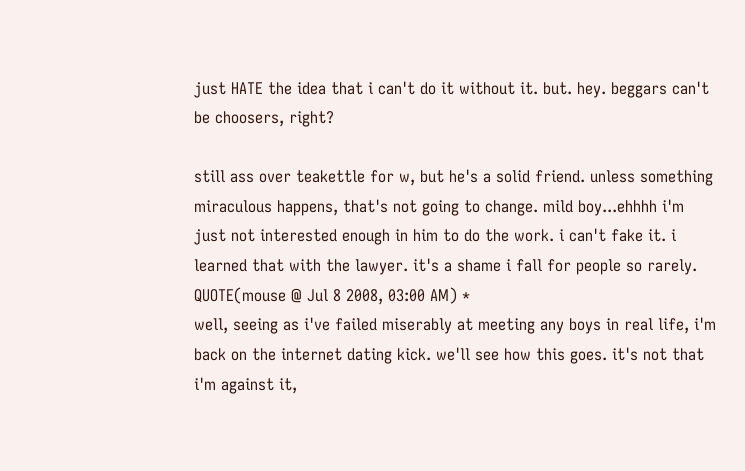just HATE the idea that i can't do it without it. but. hey. beggars can't be choosers, right?

still ass over teakettle for w, but he's a solid friend. unless something miraculous happens, that's not going to change. mild boy...ehhhh i'm just not interested enough in him to do the work. i can't fake it. i learned that with the lawyer. it's a shame i fall for people so rarely.
QUOTE(mouse @ Jul 8 2008, 03:00 AM) *
well, seeing as i've failed miserably at meeting any boys in real life, i'm back on the internet dating kick. we'll see how this goes. it's not that i'm against it,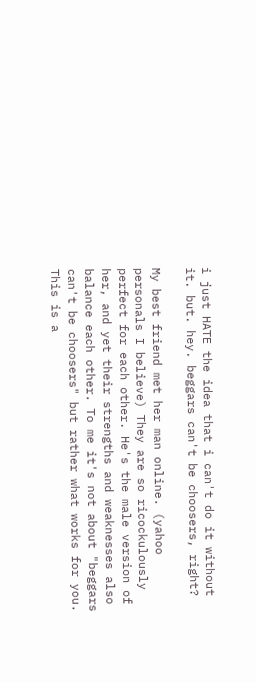i just HATE the idea that i can't do it without it. but. hey. beggars can't be choosers, right?

My best friend met her man online. (yahoo personals I believe) They are so ricockulously perfect for each other. He's the male version of her, and yet their strengths and weaknesses also balance each other. To me it's not about "beggars can't be choosers" but rather what works for you.
This is a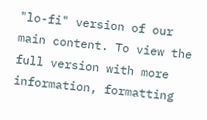"lo-fi" version of our main content. To view the full version with more information, formatting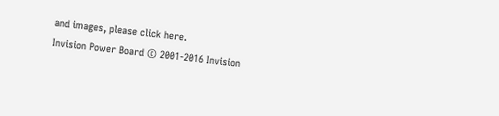and images, please click here.
Invision Power Board © 2001-2016 Invision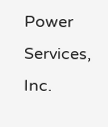Power Services, Inc.